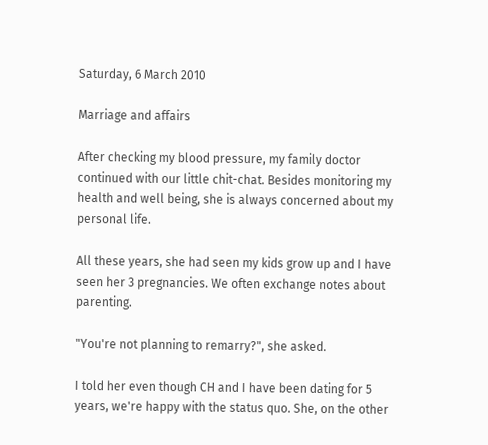Saturday, 6 March 2010

Marriage and affairs

After checking my blood pressure, my family doctor continued with our little chit-chat. Besides monitoring my health and well being, she is always concerned about my personal life.

All these years, she had seen my kids grow up and I have seen her 3 pregnancies. We often exchange notes about parenting.

"You're not planning to remarry?", she asked.

I told her even though CH and I have been dating for 5 years, we're happy with the status quo. She, on the other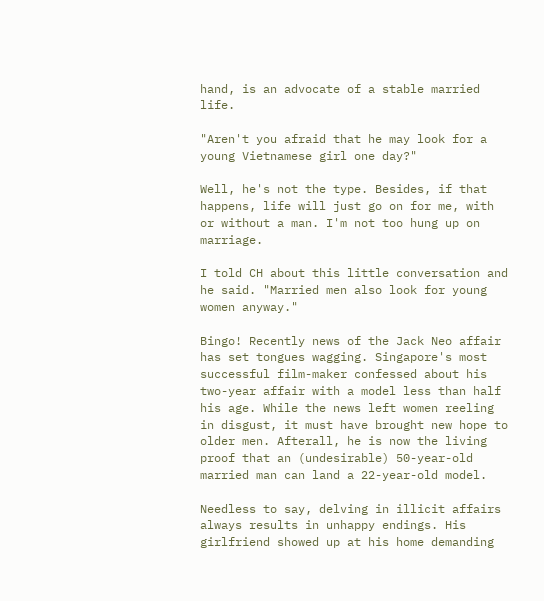hand, is an advocate of a stable married life.

"Aren't you afraid that he may look for a young Vietnamese girl one day?"

Well, he's not the type. Besides, if that happens, life will just go on for me, with or without a man. I'm not too hung up on marriage.

I told CH about this little conversation and he said. "Married men also look for young women anyway."

Bingo! Recently news of the Jack Neo affair has set tongues wagging. Singapore's most successful film-maker confessed about his two-year affair with a model less than half his age. While the news left women reeling in disgust, it must have brought new hope to older men. Afterall, he is now the living proof that an (undesirable) 50-year-old married man can land a 22-year-old model.

Needless to say, delving in illicit affairs always results in unhappy endings. His girlfriend showed up at his home demanding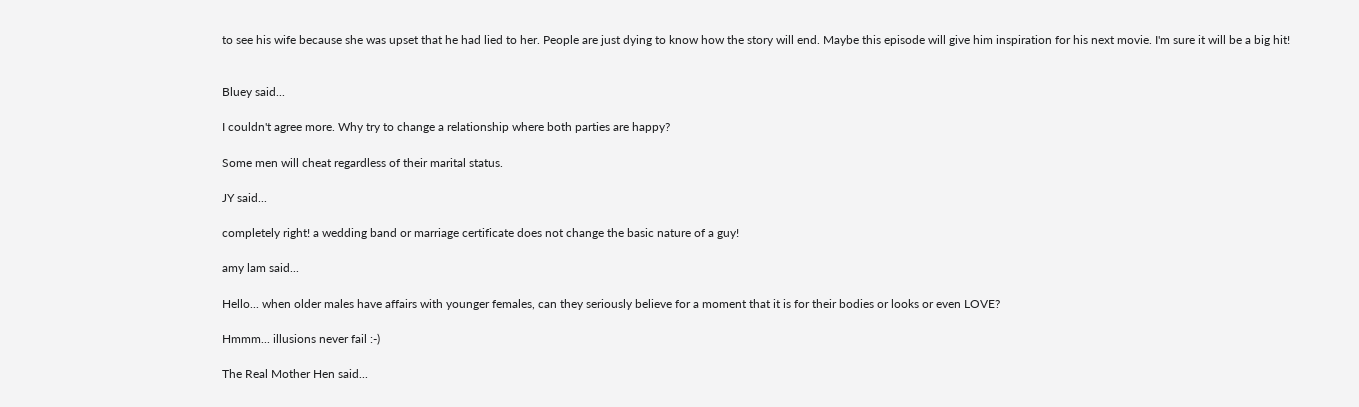to see his wife because she was upset that he had lied to her. People are just dying to know how the story will end. Maybe this episode will give him inspiration for his next movie. I'm sure it will be a big hit!


Bluey said...

I couldn't agree more. Why try to change a relationship where both parties are happy?

Some men will cheat regardless of their marital status.

JY said...

completely right! a wedding band or marriage certificate does not change the basic nature of a guy!

amy lam said...

Hello... when older males have affairs with younger females, can they seriously believe for a moment that it is for their bodies or looks or even LOVE?

Hmmm... illusions never fail :-)

The Real Mother Hen said...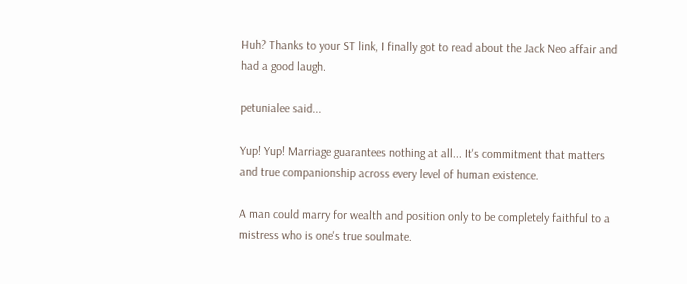Huh? Thanks to your ST link, I finally got to read about the Jack Neo affair and had a good laugh.

petunialee said...

Yup! Yup! Marriage guarantees nothing at all... It's commitment that matters and true companionship across every level of human existence.

A man could marry for wealth and position only to be completely faithful to a mistress who is one's true soulmate.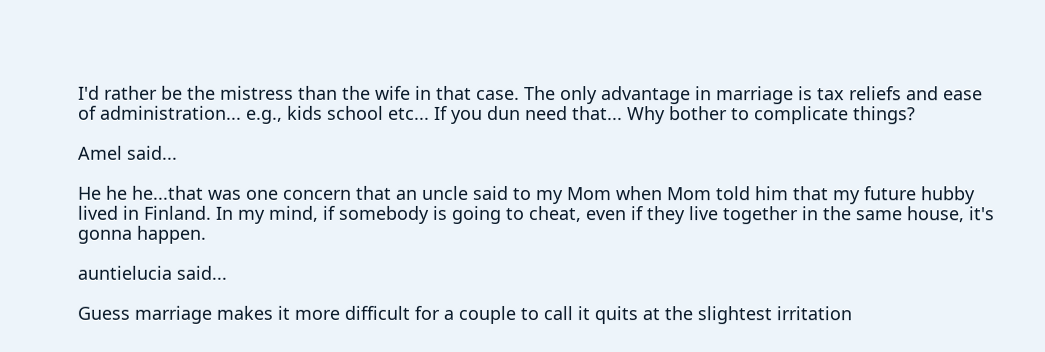I'd rather be the mistress than the wife in that case. The only advantage in marriage is tax reliefs and ease of administration... e.g., kids school etc... If you dun need that... Why bother to complicate things?

Amel said...

He he he...that was one concern that an uncle said to my Mom when Mom told him that my future hubby lived in Finland. In my mind, if somebody is going to cheat, even if they live together in the same house, it's gonna happen.

auntielucia said...

Guess marriage makes it more difficult for a couple to call it quits at the slightest irritation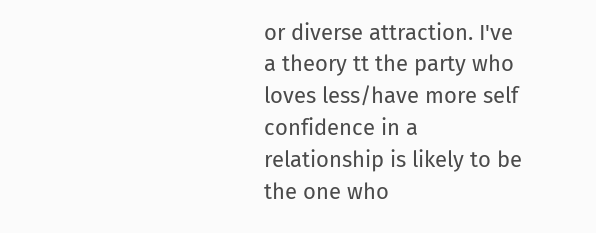or diverse attraction. I've a theory tt the party who loves less/have more self confidence in a relationship is likely to be the one who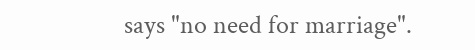says "no need for marriage".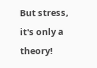But stress, it's only a theory!